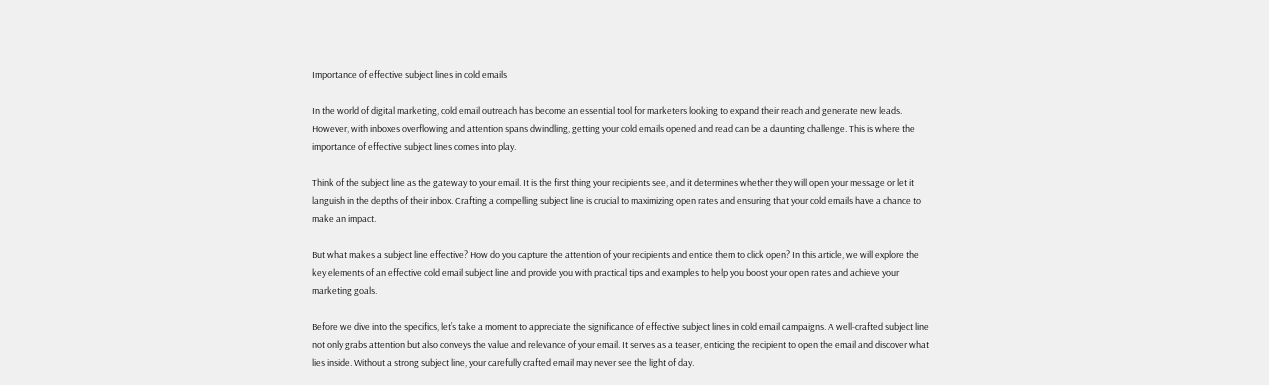Importance of effective subject lines in cold emails

In the world of digital marketing, cold email outreach has become an essential tool for marketers looking to expand their reach and generate new leads. However, with inboxes overflowing and attention spans dwindling, getting your cold emails opened and read can be a daunting challenge. This is where the importance of effective subject lines comes into play.

Think of the subject line as the gateway to your email. It is the first thing your recipients see, and it determines whether they will open your message or let it languish in the depths of their inbox. Crafting a compelling subject line is crucial to maximizing open rates and ensuring that your cold emails have a chance to make an impact.

But what makes a subject line effective? How do you capture the attention of your recipients and entice them to click open? In this article, we will explore the key elements of an effective cold email subject line and provide you with practical tips and examples to help you boost your open rates and achieve your marketing goals.

Before we dive into the specifics, let’s take a moment to appreciate the significance of effective subject lines in cold email campaigns. A well-crafted subject line not only grabs attention but also conveys the value and relevance of your email. It serves as a teaser, enticing the recipient to open the email and discover what lies inside. Without a strong subject line, your carefully crafted email may never see the light of day.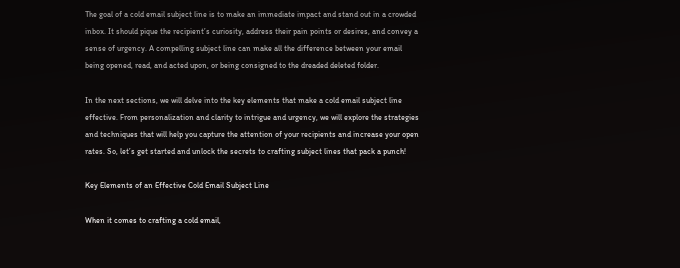The goal of a cold email subject line is to make an immediate impact and stand out in a crowded inbox. It should pique the recipient’s curiosity, address their pain points or desires, and convey a sense of urgency. A compelling subject line can make all the difference between your email being opened, read, and acted upon, or being consigned to the dreaded deleted folder.

In the next sections, we will delve into the key elements that make a cold email subject line effective. From personalization and clarity to intrigue and urgency, we will explore the strategies and techniques that will help you capture the attention of your recipients and increase your open rates. So, let’s get started and unlock the secrets to crafting subject lines that pack a punch!

Key Elements of an Effective Cold Email Subject Line

When it comes to crafting a cold email,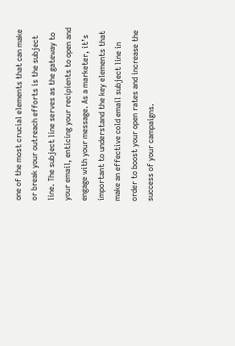one of the most crucial elements that can make or break your outreach efforts is the subject line. The subject line serves as the gateway to your email, enticing your recipients to open and engage with your message. As a marketer, it’s important to understand the key elements that make an effective cold email subject line in order to boost your open rates and increase the success of your campaigns.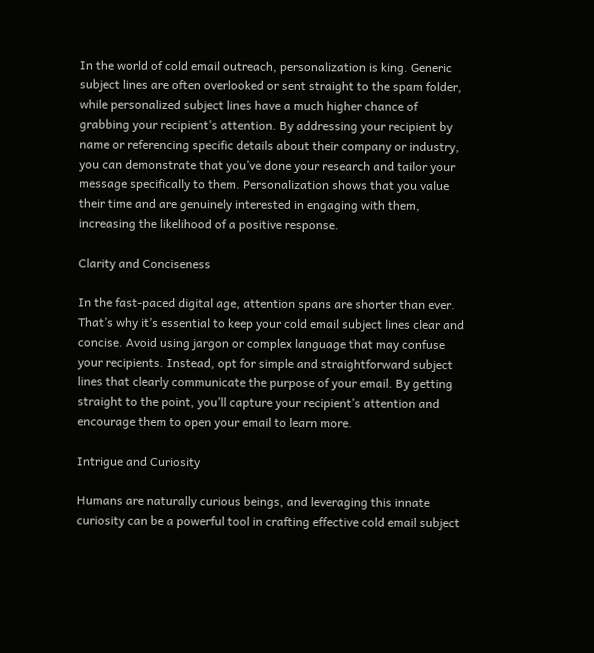In the world of cold email outreach, personalization is king. Generic subject lines are often overlooked or sent straight to the spam folder, while personalized subject lines have a much higher chance of grabbing your recipient’s attention. By addressing your recipient by name or referencing specific details about their company or industry, you can demonstrate that you’ve done your research and tailor your message specifically to them. Personalization shows that you value their time and are genuinely interested in engaging with them, increasing the likelihood of a positive response.

Clarity and Conciseness

In the fast-paced digital age, attention spans are shorter than ever. That’s why it’s essential to keep your cold email subject lines clear and concise. Avoid using jargon or complex language that may confuse your recipients. Instead, opt for simple and straightforward subject lines that clearly communicate the purpose of your email. By getting straight to the point, you’ll capture your recipient’s attention and encourage them to open your email to learn more.

Intrigue and Curiosity

Humans are naturally curious beings, and leveraging this innate curiosity can be a powerful tool in crafting effective cold email subject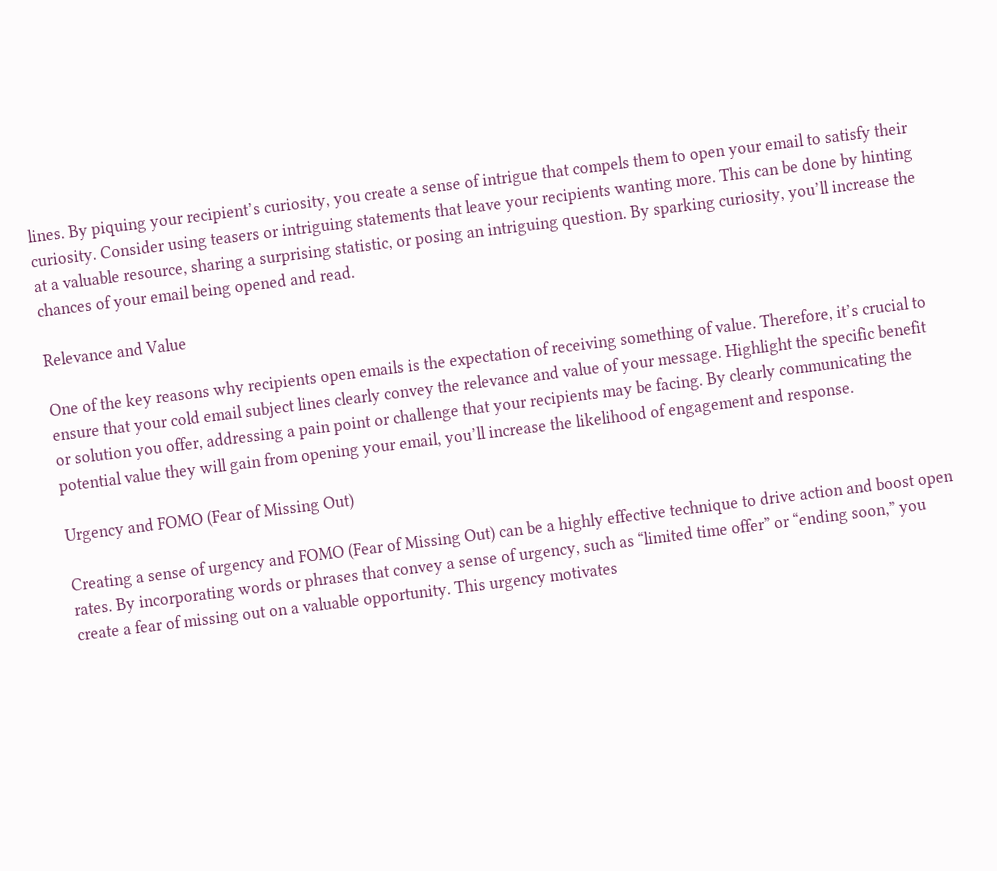lines. By piquing your recipient’s curiosity, you create a sense of intrigue that compels them to open your email to satisfy their curiosity. Consider using teasers or intriguing statements that leave your recipients wanting more. This can be done by hinting at a valuable resource, sharing a surprising statistic, or posing an intriguing question. By sparking curiosity, you’ll increase the chances of your email being opened and read.

Relevance and Value

One of the key reasons why recipients open emails is the expectation of receiving something of value. Therefore, it’s crucial to ensure that your cold email subject lines clearly convey the relevance and value of your message. Highlight the specific benefit or solution you offer, addressing a pain point or challenge that your recipients may be facing. By clearly communicating the potential value they will gain from opening your email, you’ll increase the likelihood of engagement and response.

Urgency and FOMO (Fear of Missing Out)

Creating a sense of urgency and FOMO (Fear of Missing Out) can be a highly effective technique to drive action and boost open rates. By incorporating words or phrases that convey a sense of urgency, such as “limited time offer” or “ending soon,” you create a fear of missing out on a valuable opportunity. This urgency motivates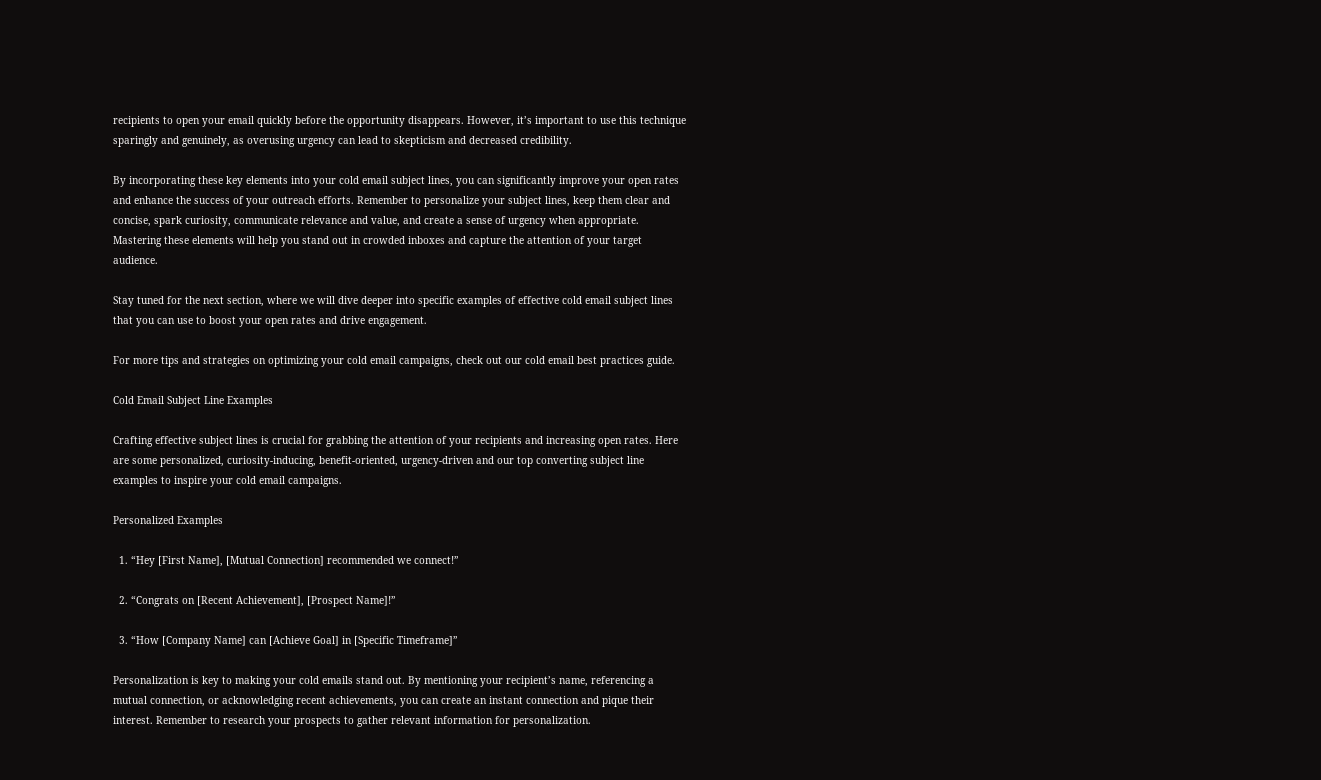recipients to open your email quickly before the opportunity disappears. However, it’s important to use this technique sparingly and genuinely, as overusing urgency can lead to skepticism and decreased credibility.

By incorporating these key elements into your cold email subject lines, you can significantly improve your open rates and enhance the success of your outreach efforts. Remember to personalize your subject lines, keep them clear and concise, spark curiosity, communicate relevance and value, and create a sense of urgency when appropriate. Mastering these elements will help you stand out in crowded inboxes and capture the attention of your target audience.

Stay tuned for the next section, where we will dive deeper into specific examples of effective cold email subject lines that you can use to boost your open rates and drive engagement.

For more tips and strategies on optimizing your cold email campaigns, check out our cold email best practices guide.

Cold Email Subject Line Examples

Crafting effective subject lines is crucial for grabbing the attention of your recipients and increasing open rates. Here are some personalized, curiosity-inducing, benefit-oriented, urgency-driven and our top converting subject line examples to inspire your cold email campaigns.

Personalized Examples

  1. “Hey [First Name], [Mutual Connection] recommended we connect!”

  2. “Congrats on [Recent Achievement], [Prospect Name]!”

  3. “How [Company Name] can [Achieve Goal] in [Specific Timeframe]”

Personalization is key to making your cold emails stand out. By mentioning your recipient’s name, referencing a mutual connection, or acknowledging recent achievements, you can create an instant connection and pique their interest. Remember to research your prospects to gather relevant information for personalization.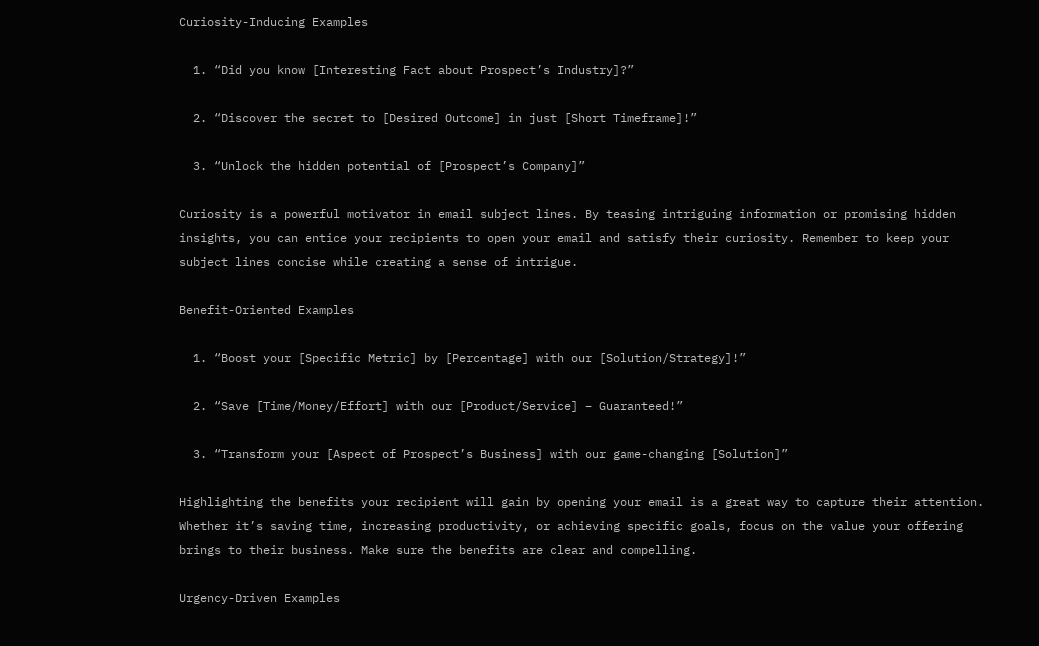Curiosity-Inducing Examples

  1. “Did you know [Interesting Fact about Prospect’s Industry]?”

  2. “Discover the secret to [Desired Outcome] in just [Short Timeframe]!”

  3. “Unlock the hidden potential of [Prospect’s Company]”

Curiosity is a powerful motivator in email subject lines. By teasing intriguing information or promising hidden insights, you can entice your recipients to open your email and satisfy their curiosity. Remember to keep your subject lines concise while creating a sense of intrigue.

Benefit-Oriented Examples

  1. “Boost your [Specific Metric] by [Percentage] with our [Solution/Strategy]!”

  2. “Save [Time/Money/Effort] with our [Product/Service] – Guaranteed!”

  3. “Transform your [Aspect of Prospect’s Business] with our game-changing [Solution]”

Highlighting the benefits your recipient will gain by opening your email is a great way to capture their attention. Whether it’s saving time, increasing productivity, or achieving specific goals, focus on the value your offering brings to their business. Make sure the benefits are clear and compelling.

Urgency-Driven Examples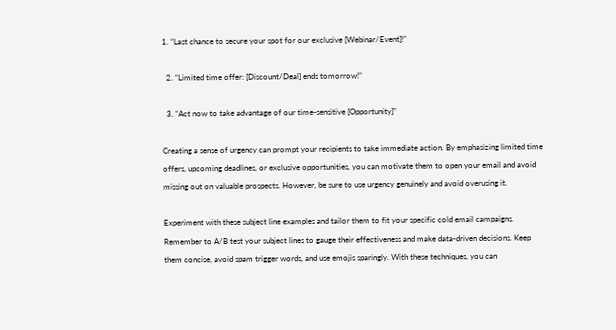1. “Last chance to secure your spot for our exclusive [Webinar/Event]!”

  2. “Limited time offer: [Discount/Deal] ends tomorrow!”

  3. “Act now to take advantage of our time-sensitive [Opportunity]”

Creating a sense of urgency can prompt your recipients to take immediate action. By emphasizing limited time offers, upcoming deadlines, or exclusive opportunities, you can motivate them to open your email and avoid missing out on valuable prospects. However, be sure to use urgency genuinely and avoid overusing it.

Experiment with these subject line examples and tailor them to fit your specific cold email campaigns. Remember to A/B test your subject lines to gauge their effectiveness and make data-driven decisions. Keep them concise, avoid spam trigger words, and use emojis sparingly. With these techniques, you can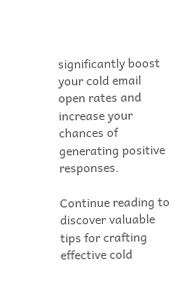significantly boost your cold email open rates and increase your chances of generating positive responses.

Continue reading to discover valuable tips for crafting effective cold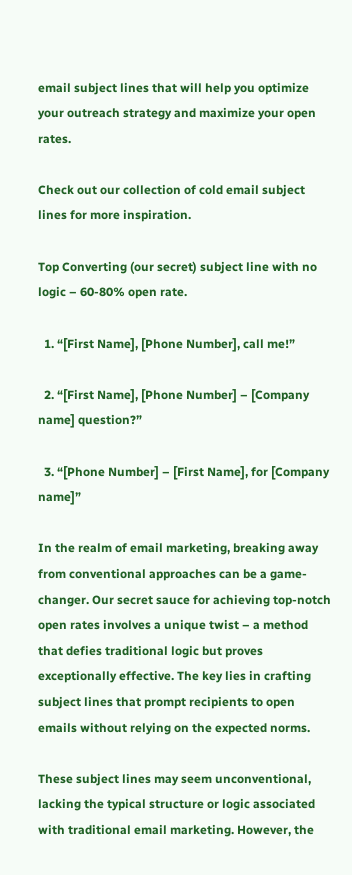email subject lines that will help you optimize your outreach strategy and maximize your open rates.

Check out our collection of cold email subject lines for more inspiration.

Top Converting (our secret) subject line with no logic – 60-80% open rate.

  1. “[First Name], [Phone Number], call me!”

  2. “[First Name], [Phone Number] – [Company name] question?”

  3. “[Phone Number] – [First Name], for [Company name]”

In the realm of email marketing, breaking away from conventional approaches can be a game-changer. Our secret sauce for achieving top-notch open rates involves a unique twist – a method that defies traditional logic but proves exceptionally effective. The key lies in crafting subject lines that prompt recipients to open emails without relying on the expected norms.

These subject lines may seem unconventional, lacking the typical structure or logic associated with traditional email marketing. However, the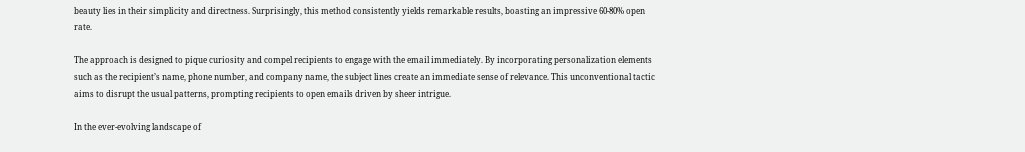beauty lies in their simplicity and directness. Surprisingly, this method consistently yields remarkable results, boasting an impressive 60-80% open rate.

The approach is designed to pique curiosity and compel recipients to engage with the email immediately. By incorporating personalization elements such as the recipient’s name, phone number, and company name, the subject lines create an immediate sense of relevance. This unconventional tactic aims to disrupt the usual patterns, prompting recipients to open emails driven by sheer intrigue.

In the ever-evolving landscape of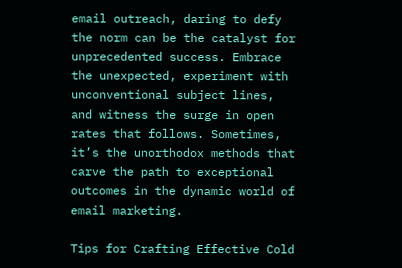email outreach, daring to defy the norm can be the catalyst for unprecedented success. Embrace the unexpected, experiment with unconventional subject lines, and witness the surge in open rates that follows. Sometimes, it’s the unorthodox methods that carve the path to exceptional outcomes in the dynamic world of email marketing.

Tips for Crafting Effective Cold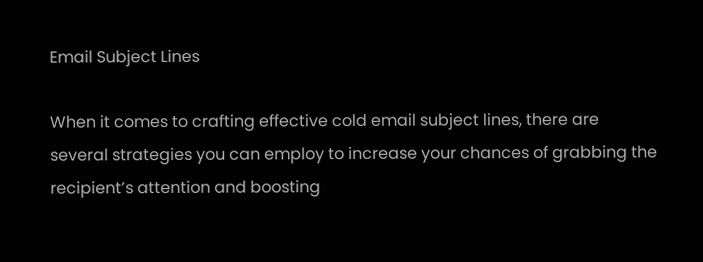Email Subject Lines

When it comes to crafting effective cold email subject lines, there are several strategies you can employ to increase your chances of grabbing the recipient’s attention and boosting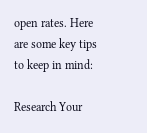open rates. Here are some key tips to keep in mind:

Research Your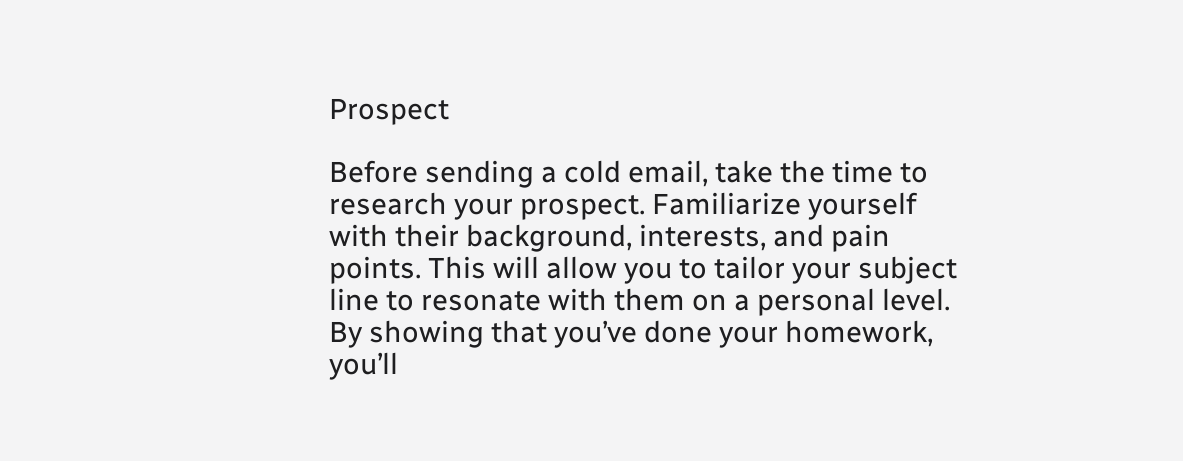Prospect

Before sending a cold email, take the time to research your prospect. Familiarize yourself with their background, interests, and pain points. This will allow you to tailor your subject line to resonate with them on a personal level. By showing that you’ve done your homework, you’ll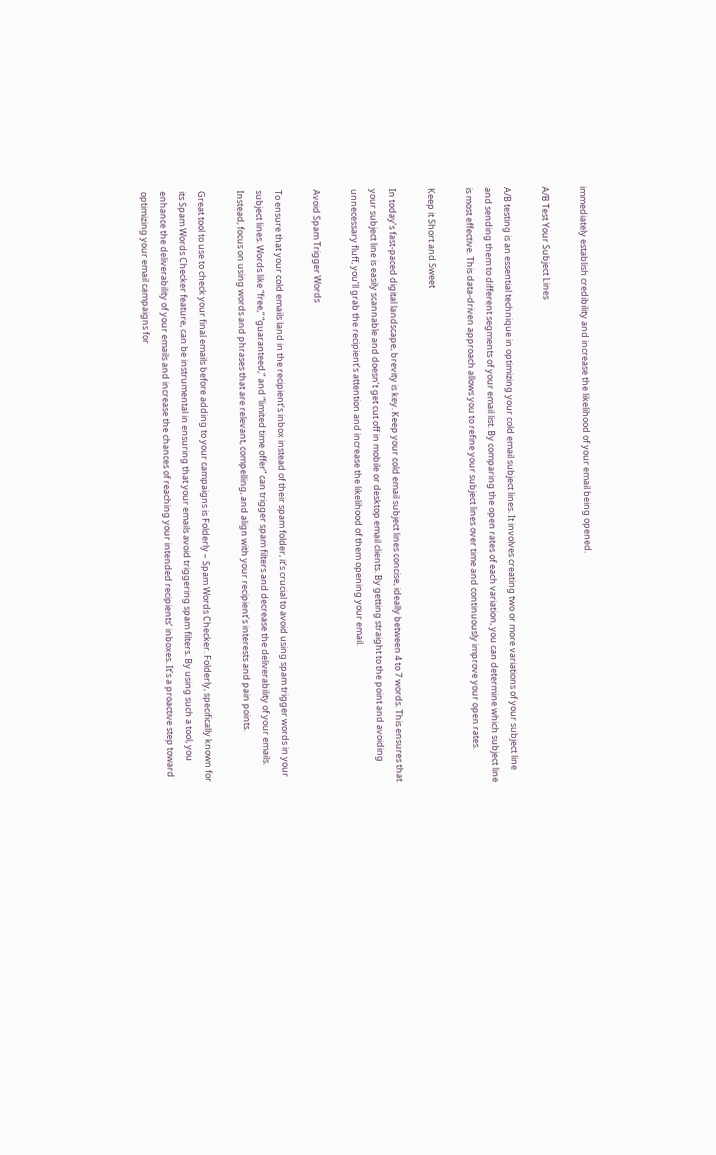immediately establish credibility and increase the likelihood of your email being opened.

A/B Test Your Subject Lines

A/B testing is an essential technique in optimizing your cold email subject lines. It involves creating two or more variations of your subject line and sending them to different segments of your email list. By comparing the open rates of each variation, you can determine which subject line is most effective. This data-driven approach allows you to refine your subject lines over time and continuously improve your open rates.

Keep it Short and Sweet

In today’s fast-paced digital landscape, brevity is key. Keep your cold email subject lines concise, ideally between 4 to 7 words. This ensures that your subject line is easily scannable and doesn’t get cut off in mobile or desktop email clients. By getting straight to the point and avoiding unnecessary fluff, you’ll grab the recipient’s attention and increase the likelihood of them opening your email.

Avoid Spam Trigger Words

To ensure that your cold emails land in the recipient’s inbox instead of their spam folder, it’s crucial to avoid using spam trigger words in your subject lines. Words like “free,” “guaranteed,” and “limited time offer” can trigger spam filters and decrease the deliverability of your emails. Instead, focus on using words and phrases that are relevant, compelling, and align with your recipient’s interests and pain points.

Great tool to use to check your final emails before adding to your campaigns is Folderly – Spam Words Checker. Folderly, specifically known for its Spam Words Checker feature, can be instrumental in ensuring that your emails avoid triggering spam filters. By using such a tool, you enhance the deliverability of your emails and increase the chances of reaching your intended recipients’ inboxes. It’s a proactive step toward optimizing your email campaigns for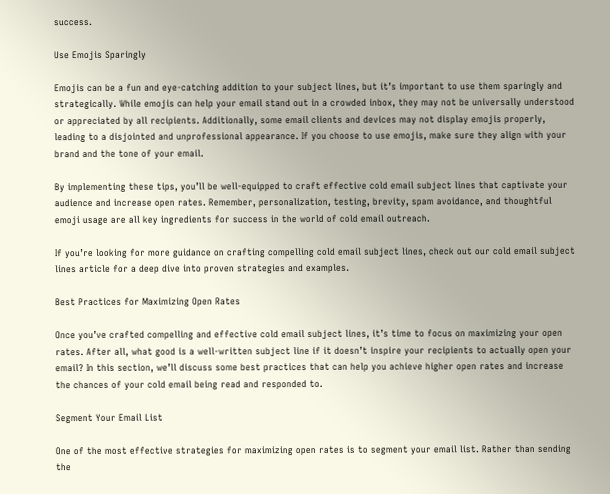success.

Use Emojis Sparingly

Emojis can be a fun and eye-catching addition to your subject lines, but it’s important to use them sparingly and strategically. While emojis can help your email stand out in a crowded inbox, they may not be universally understood or appreciated by all recipients. Additionally, some email clients and devices may not display emojis properly, leading to a disjointed and unprofessional appearance. If you choose to use emojis, make sure they align with your brand and the tone of your email.

By implementing these tips, you’ll be well-equipped to craft effective cold email subject lines that captivate your audience and increase open rates. Remember, personalization, testing, brevity, spam avoidance, and thoughtful emoji usage are all key ingredients for success in the world of cold email outreach.

If you’re looking for more guidance on crafting compelling cold email subject lines, check out our cold email subject lines article for a deep dive into proven strategies and examples.

Best Practices for Maximizing Open Rates

Once you’ve crafted compelling and effective cold email subject lines, it’s time to focus on maximizing your open rates. After all, what good is a well-written subject line if it doesn’t inspire your recipients to actually open your email? In this section, we’ll discuss some best practices that can help you achieve higher open rates and increase the chances of your cold email being read and responded to.

Segment Your Email List

One of the most effective strategies for maximizing open rates is to segment your email list. Rather than sending the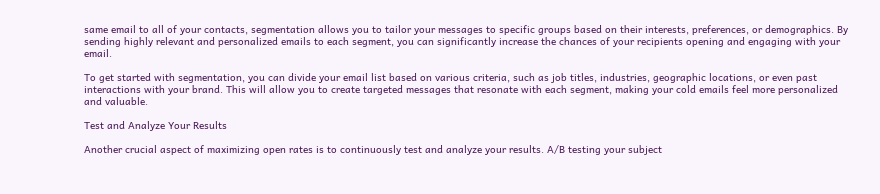same email to all of your contacts, segmentation allows you to tailor your messages to specific groups based on their interests, preferences, or demographics. By sending highly relevant and personalized emails to each segment, you can significantly increase the chances of your recipients opening and engaging with your email.

To get started with segmentation, you can divide your email list based on various criteria, such as job titles, industries, geographic locations, or even past interactions with your brand. This will allow you to create targeted messages that resonate with each segment, making your cold emails feel more personalized and valuable.

Test and Analyze Your Results

Another crucial aspect of maximizing open rates is to continuously test and analyze your results. A/B testing your subject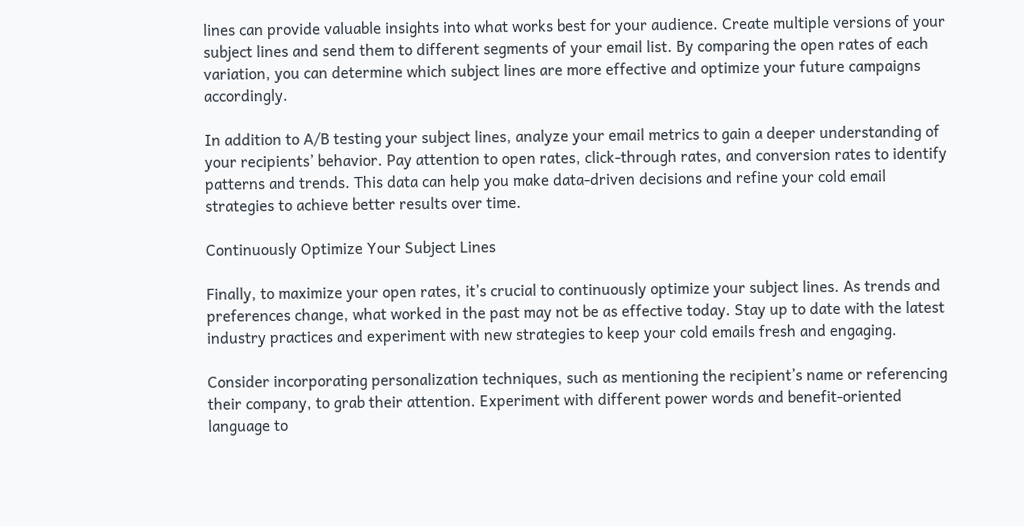lines can provide valuable insights into what works best for your audience. Create multiple versions of your subject lines and send them to different segments of your email list. By comparing the open rates of each variation, you can determine which subject lines are more effective and optimize your future campaigns accordingly.

In addition to A/B testing your subject lines, analyze your email metrics to gain a deeper understanding of your recipients’ behavior. Pay attention to open rates, click-through rates, and conversion rates to identify patterns and trends. This data can help you make data-driven decisions and refine your cold email strategies to achieve better results over time.

Continuously Optimize Your Subject Lines

Finally, to maximize your open rates, it’s crucial to continuously optimize your subject lines. As trends and preferences change, what worked in the past may not be as effective today. Stay up to date with the latest industry practices and experiment with new strategies to keep your cold emails fresh and engaging.

Consider incorporating personalization techniques, such as mentioning the recipient’s name or referencing their company, to grab their attention. Experiment with different power words and benefit-oriented language to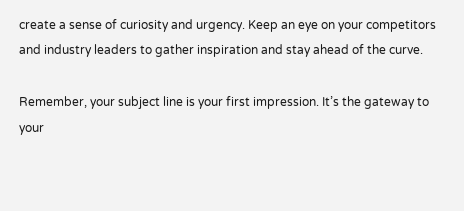create a sense of curiosity and urgency. Keep an eye on your competitors and industry leaders to gather inspiration and stay ahead of the curve.

Remember, your subject line is your first impression. It’s the gateway to your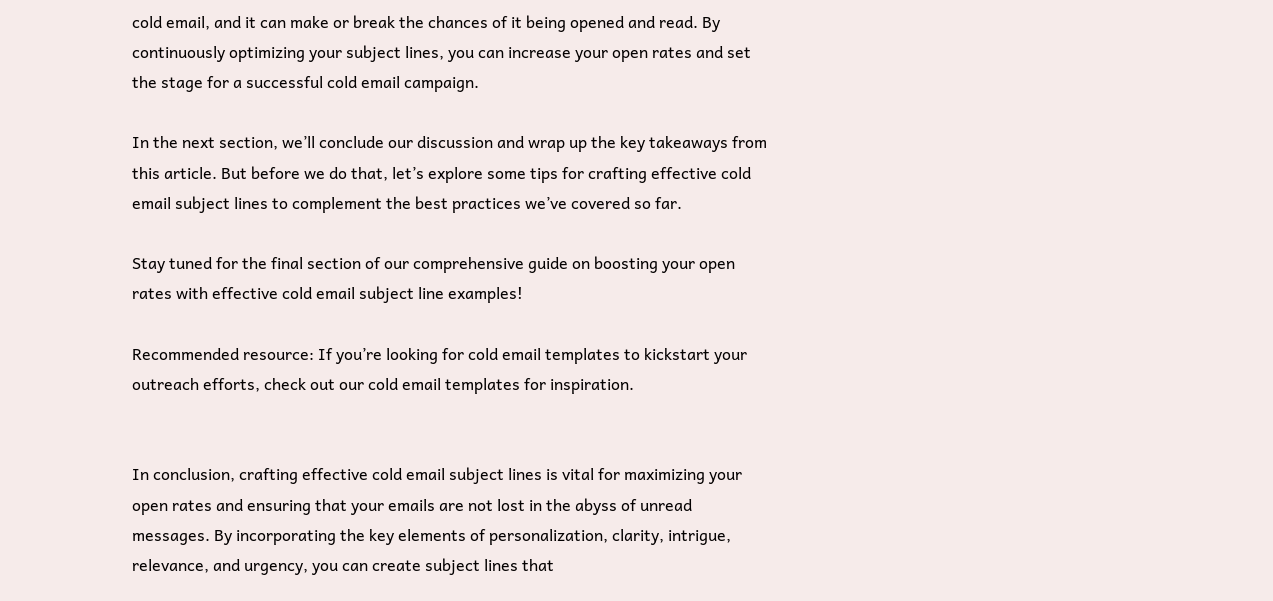cold email, and it can make or break the chances of it being opened and read. By continuously optimizing your subject lines, you can increase your open rates and set the stage for a successful cold email campaign.

In the next section, we’ll conclude our discussion and wrap up the key takeaways from this article. But before we do that, let’s explore some tips for crafting effective cold email subject lines to complement the best practices we’ve covered so far.

Stay tuned for the final section of our comprehensive guide on boosting your open rates with effective cold email subject line examples!

Recommended resource: If you’re looking for cold email templates to kickstart your outreach efforts, check out our cold email templates for inspiration.


In conclusion, crafting effective cold email subject lines is vital for maximizing your open rates and ensuring that your emails are not lost in the abyss of unread messages. By incorporating the key elements of personalization, clarity, intrigue, relevance, and urgency, you can create subject lines that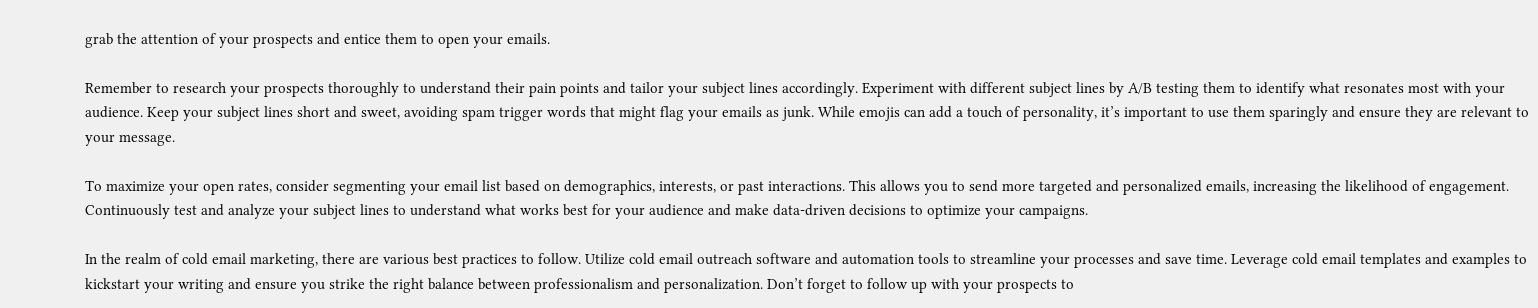grab the attention of your prospects and entice them to open your emails.

Remember to research your prospects thoroughly to understand their pain points and tailor your subject lines accordingly. Experiment with different subject lines by A/B testing them to identify what resonates most with your audience. Keep your subject lines short and sweet, avoiding spam trigger words that might flag your emails as junk. While emojis can add a touch of personality, it’s important to use them sparingly and ensure they are relevant to your message.

To maximize your open rates, consider segmenting your email list based on demographics, interests, or past interactions. This allows you to send more targeted and personalized emails, increasing the likelihood of engagement. Continuously test and analyze your subject lines to understand what works best for your audience and make data-driven decisions to optimize your campaigns.

In the realm of cold email marketing, there are various best practices to follow. Utilize cold email outreach software and automation tools to streamline your processes and save time. Leverage cold email templates and examples to kickstart your writing and ensure you strike the right balance between professionalism and personalization. Don’t forget to follow up with your prospects to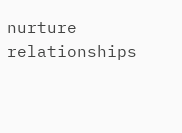nurture relationships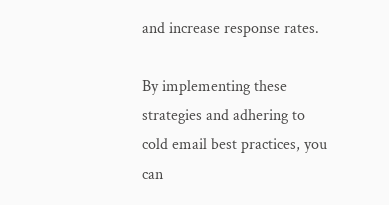and increase response rates.

By implementing these strategies and adhering to cold email best practices, you can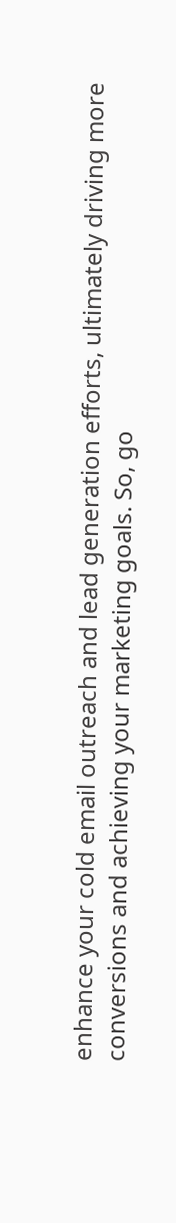enhance your cold email outreach and lead generation efforts, ultimately driving more conversions and achieving your marketing goals. So, go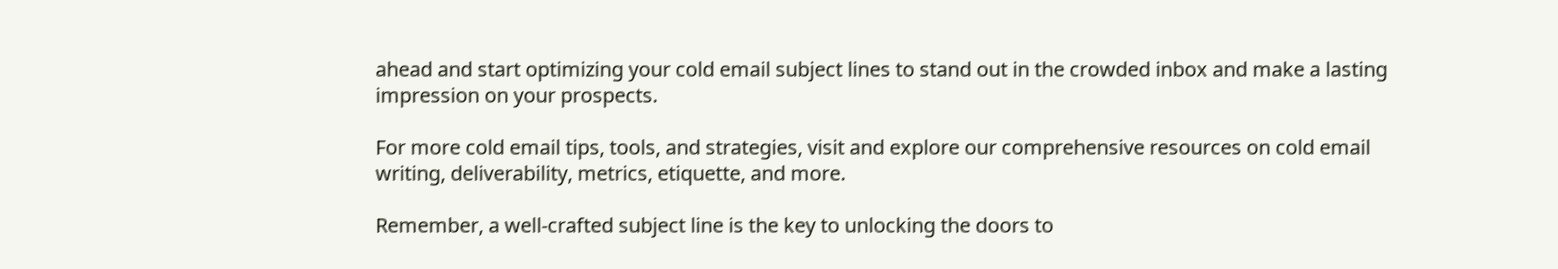ahead and start optimizing your cold email subject lines to stand out in the crowded inbox and make a lasting impression on your prospects.

For more cold email tips, tools, and strategies, visit and explore our comprehensive resources on cold email writing, deliverability, metrics, etiquette, and more.

Remember, a well-crafted subject line is the key to unlocking the doors to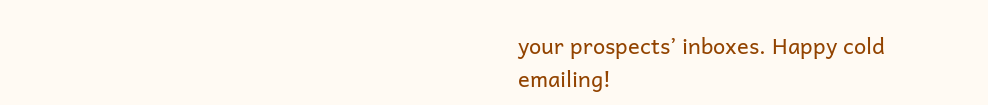your prospects’ inboxes. Happy cold emailing!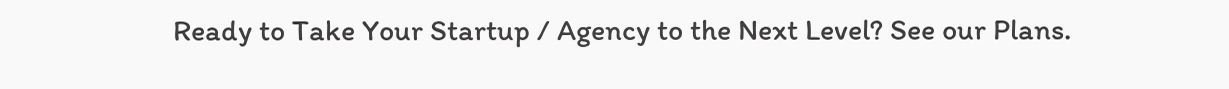Ready to Take Your Startup / Agency to the Next Level? See our Plans.